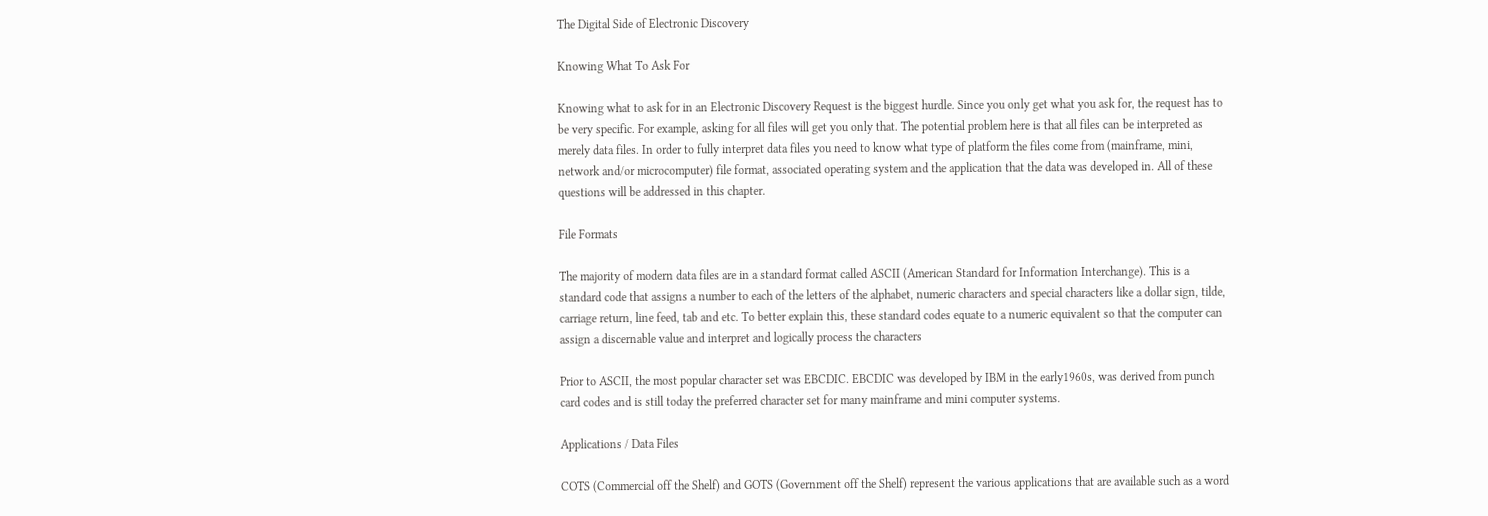The Digital Side of Electronic Discovery

Knowing What To Ask For

Knowing what to ask for in an Electronic Discovery Request is the biggest hurdle. Since you only get what you ask for, the request has to be very specific. For example, asking for all files will get you only that. The potential problem here is that all files can be interpreted as merely data files. In order to fully interpret data files you need to know what type of platform the files come from (mainframe, mini, network and/or microcomputer) file format, associated operating system and the application that the data was developed in. All of these questions will be addressed in this chapter.

File Formats

The majority of modern data files are in a standard format called ASCII (American Standard for Information Interchange). This is a standard code that assigns a number to each of the letters of the alphabet, numeric characters and special characters like a dollar sign, tilde, carriage return, line feed, tab and etc. To better explain this, these standard codes equate to a numeric equivalent so that the computer can assign a discernable value and interpret and logically process the characters

Prior to ASCII, the most popular character set was EBCDIC. EBCDIC was developed by IBM in the early1960s, was derived from punch card codes and is still today the preferred character set for many mainframe and mini computer systems.

Applications / Data Files

COTS (Commercial off the Shelf) and GOTS (Government off the Shelf) represent the various applications that are available such as a word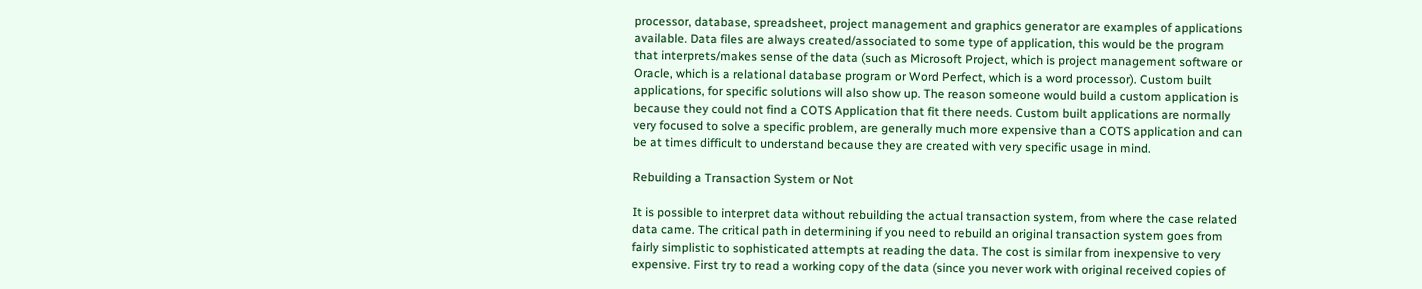processor, database, spreadsheet, project management and graphics generator are examples of applications available. Data files are always created/associated to some type of application, this would be the program that interprets/makes sense of the data (such as Microsoft Project, which is project management software or Oracle, which is a relational database program or Word Perfect, which is a word processor). Custom built applications, for specific solutions will also show up. The reason someone would build a custom application is because they could not find a COTS Application that fit there needs. Custom built applications are normally very focused to solve a specific problem, are generally much more expensive than a COTS application and can be at times difficult to understand because they are created with very specific usage in mind.

Rebuilding a Transaction System or Not

It is possible to interpret data without rebuilding the actual transaction system, from where the case related data came. The critical path in determining if you need to rebuild an original transaction system goes from fairly simplistic to sophisticated attempts at reading the data. The cost is similar from inexpensive to very expensive. First try to read a working copy of the data (since you never work with original received copies of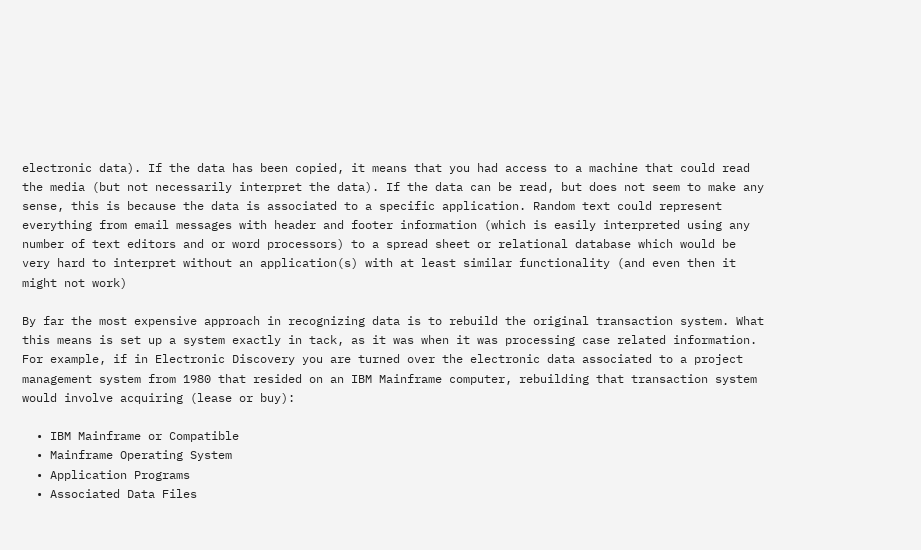electronic data). If the data has been copied, it means that you had access to a machine that could read the media (but not necessarily interpret the data). If the data can be read, but does not seem to make any sense, this is because the data is associated to a specific application. Random text could represent everything from email messages with header and footer information (which is easily interpreted using any number of text editors and or word processors) to a spread sheet or relational database which would be very hard to interpret without an application(s) with at least similar functionality (and even then it might not work)

By far the most expensive approach in recognizing data is to rebuild the original transaction system. What this means is set up a system exactly in tack, as it was when it was processing case related information. For example, if in Electronic Discovery you are turned over the electronic data associated to a project management system from 1980 that resided on an IBM Mainframe computer, rebuilding that transaction system would involve acquiring (lease or buy):

  • IBM Mainframe or Compatible
  • Mainframe Operating System
  • Application Programs
  • Associated Data Files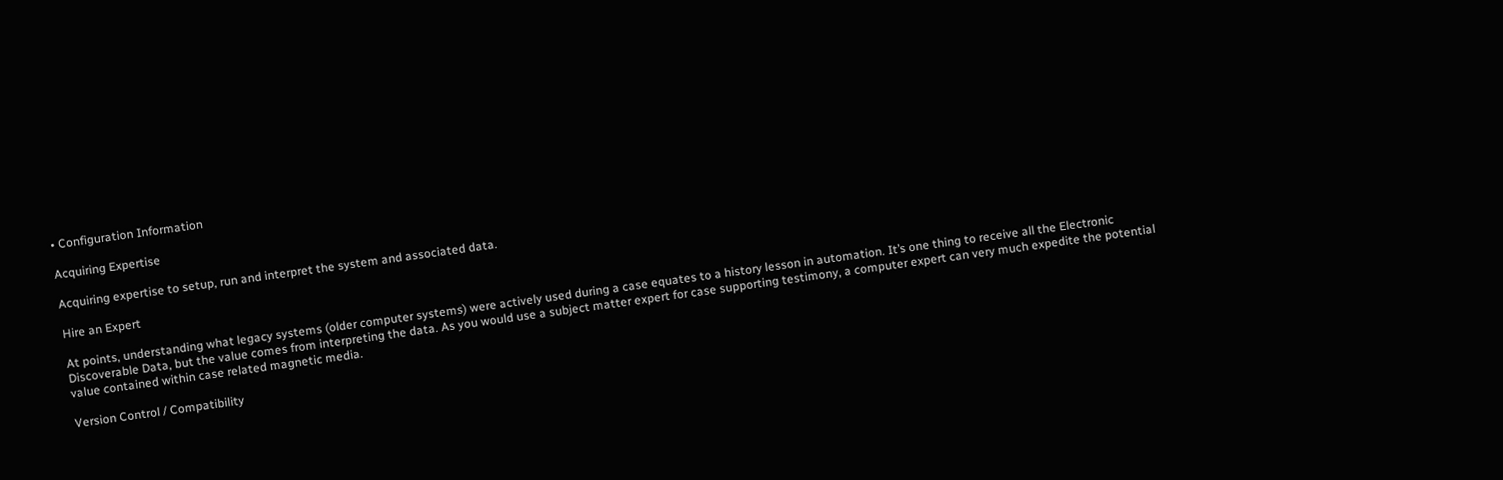• Configuration Information

Acquiring Expertise

Acquiring expertise to setup, run and interpret the system and associated data.

Hire an Expert

At points, understanding what legacy systems (older computer systems) were actively used during a case equates to a history lesson in automation. It’s one thing to receive all the Electronic Discoverable Data, but the value comes from interpreting the data. As you would use a subject matter expert for case supporting testimony, a computer expert can very much expedite the potential value contained within case related magnetic media.

Version Control / Compatibility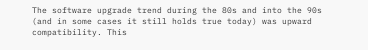The software upgrade trend during the 80s and into the 90s (and in some cases it still holds true today) was upward compatibility. This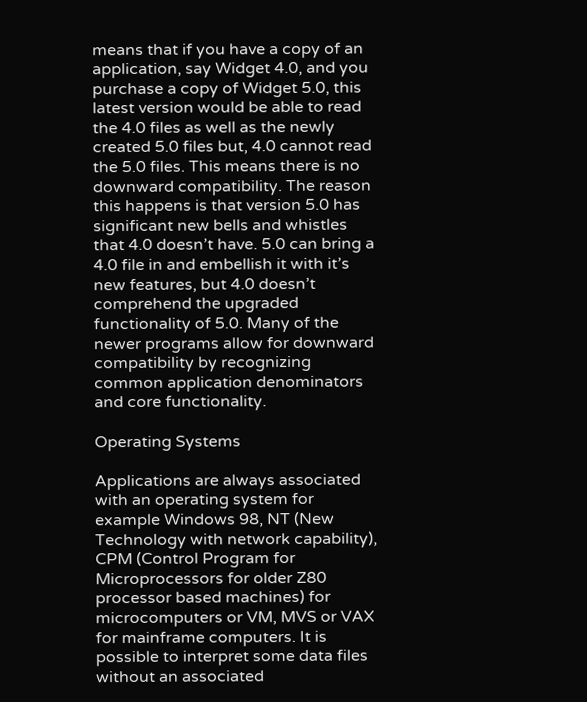means that if you have a copy of an
application, say Widget 4.0, and you purchase a copy of Widget 5.0, this latest version would be able to read the 4.0 files as well as the newly created 5.0 files but, 4.0 cannot read the 5.0 files. This means there is no downward compatibility. The reason this happens is that version 5.0 has significant new bells and whistles that 4.0 doesn’t have. 5.0 can bring a 4.0 file in and embellish it with it’s new features, but 4.0 doesn’t comprehend the upgraded functionality of 5.0. Many of the newer programs allow for downward compatibility by recognizing common application denominators and core functionality.

Operating Systems

Applications are always associated with an operating system for example Windows 98, NT (New Technology with network capability), CPM (Control Program for Microprocessors for older Z80 processor based machines) for microcomputers or VM, MVS or VAX for mainframe computers. It is possible to interpret some data files without an associated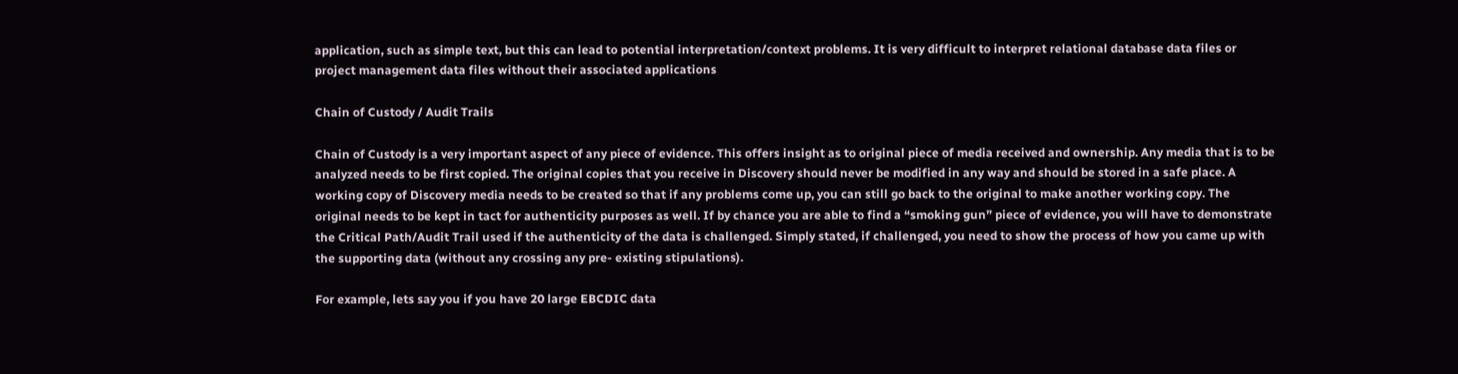application, such as simple text, but this can lead to potential interpretation/context problems. It is very difficult to interpret relational database data files or project management data files without their associated applications

Chain of Custody / Audit Trails

Chain of Custody is a very important aspect of any piece of evidence. This offers insight as to original piece of media received and ownership. Any media that is to be analyzed needs to be first copied. The original copies that you receive in Discovery should never be modified in any way and should be stored in a safe place. A working copy of Discovery media needs to be created so that if any problems come up, you can still go back to the original to make another working copy. The original needs to be kept in tact for authenticity purposes as well. If by chance you are able to find a “smoking gun” piece of evidence, you will have to demonstrate the Critical Path/Audit Trail used if the authenticity of the data is challenged. Simply stated, if challenged, you need to show the process of how you came up with the supporting data (without any crossing any pre- existing stipulations).

For example, lets say you if you have 20 large EBCDIC data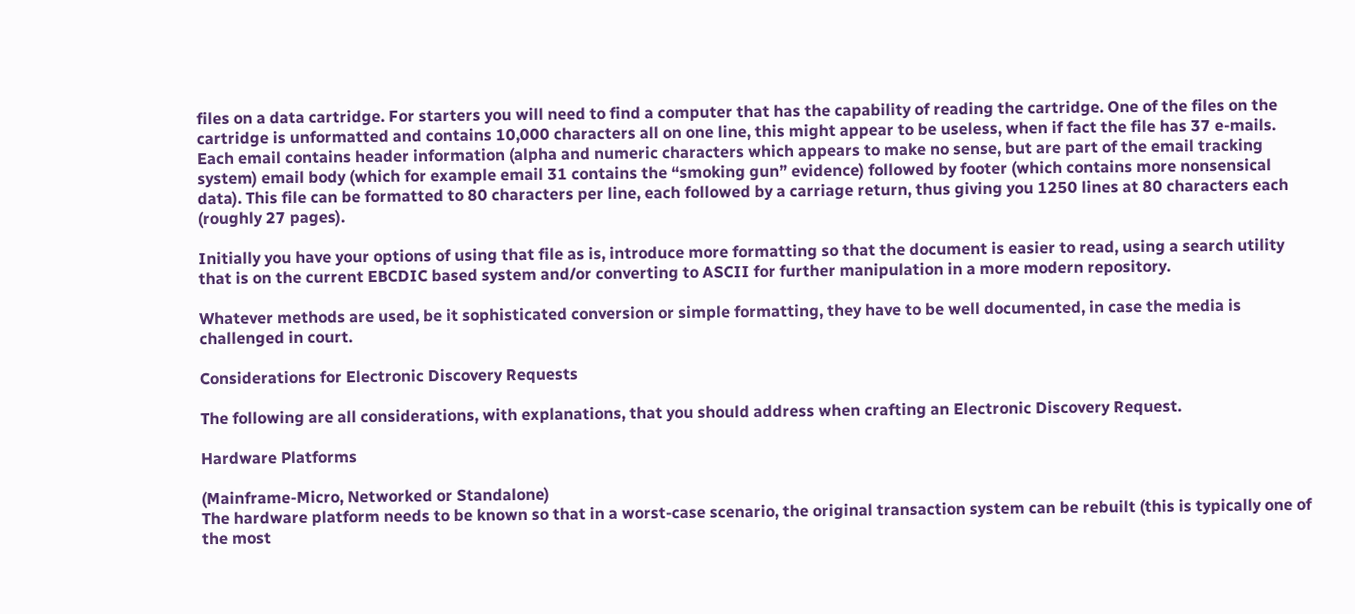files on a data cartridge. For starters you will need to find a computer that has the capability of reading the cartridge. One of the files on the cartridge is unformatted and contains 10,000 characters all on one line, this might appear to be useless, when if fact the file has 37 e-mails. Each email contains header information (alpha and numeric characters which appears to make no sense, but are part of the email tracking system) email body (which for example email 31 contains the “smoking gun” evidence) followed by footer (which contains more nonsensical data). This file can be formatted to 80 characters per line, each followed by a carriage return, thus giving you 1250 lines at 80 characters each (roughly 27 pages).

Initially you have your options of using that file as is, introduce more formatting so that the document is easier to read, using a search utility that is on the current EBCDIC based system and/or converting to ASCII for further manipulation in a more modern repository.

Whatever methods are used, be it sophisticated conversion or simple formatting, they have to be well documented, in case the media is challenged in court.

Considerations for Electronic Discovery Requests

The following are all considerations, with explanations, that you should address when crafting an Electronic Discovery Request.

Hardware Platforms

(Mainframe-Micro, Networked or Standalone)
The hardware platform needs to be known so that in a worst-case scenario, the original transaction system can be rebuilt (this is typically one of the most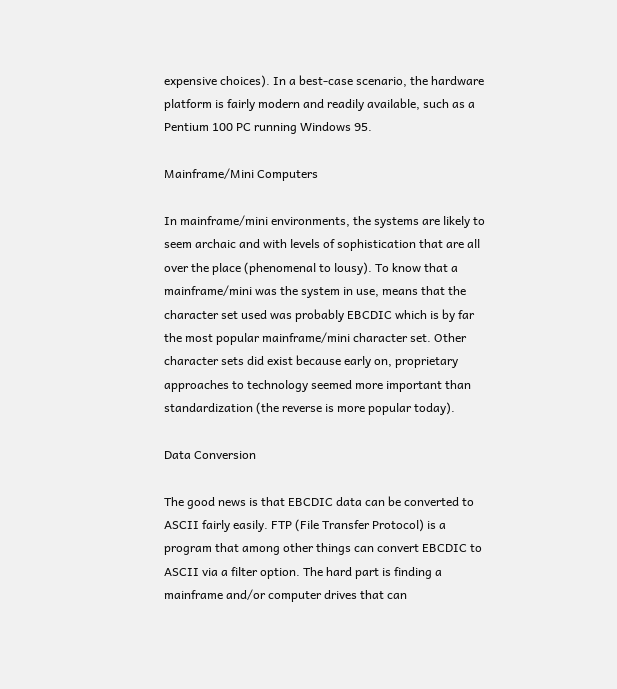expensive choices). In a best-case scenario, the hardware platform is fairly modern and readily available, such as a Pentium 100 PC running Windows 95.

Mainframe/Mini Computers

In mainframe/mini environments, the systems are likely to seem archaic and with levels of sophistication that are all over the place (phenomenal to lousy). To know that a mainframe/mini was the system in use, means that the character set used was probably EBCDIC which is by far the most popular mainframe/mini character set. Other character sets did exist because early on, proprietary approaches to technology seemed more important than standardization (the reverse is more popular today).

Data Conversion

The good news is that EBCDIC data can be converted to ASCII fairly easily. FTP (File Transfer Protocol) is a program that among other things can convert EBCDIC to ASCII via a filter option. The hard part is finding a mainframe and/or computer drives that can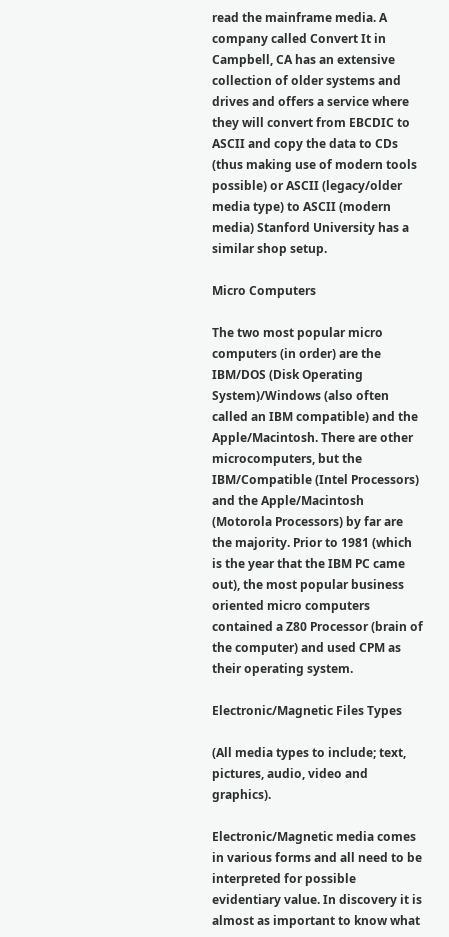read the mainframe media. A company called Convert It in Campbell, CA has an extensive collection of older systems and drives and offers a service where they will convert from EBCDIC to ASCII and copy the data to CDs (thus making use of modern tools possible) or ASCII (legacy/older media type) to ASCII (modern media) Stanford University has a similar shop setup.

Micro Computers

The two most popular micro computers (in order) are the IBM/DOS (Disk Operating System)/Windows (also often called an IBM compatible) and the Apple/Macintosh. There are other microcomputers, but the IBM/Compatible (Intel Processors) and the Apple/Macintosh (Motorola Processors) by far are the majority. Prior to 1981 (which is the year that the IBM PC came out), the most popular business oriented micro computers contained a Z80 Processor (brain of the computer) and used CPM as their operating system.

Electronic/Magnetic Files Types

(All media types to include; text, pictures, audio, video and graphics).

Electronic/Magnetic media comes in various forms and all need to be interpreted for possible evidentiary value. In discovery it is almost as important to know what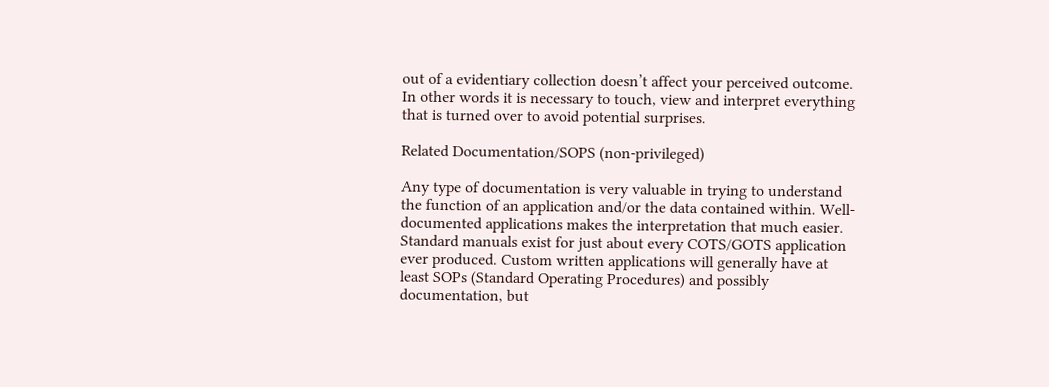out of a evidentiary collection doesn’t affect your perceived outcome. In other words it is necessary to touch, view and interpret everything that is turned over to avoid potential surprises.

Related Documentation/SOPS (non-privileged)

Any type of documentation is very valuable in trying to understand the function of an application and/or the data contained within. Well-documented applications makes the interpretation that much easier. Standard manuals exist for just about every COTS/GOTS application ever produced. Custom written applications will generally have at least SOPs (Standard Operating Procedures) and possibly documentation, but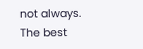not always. The best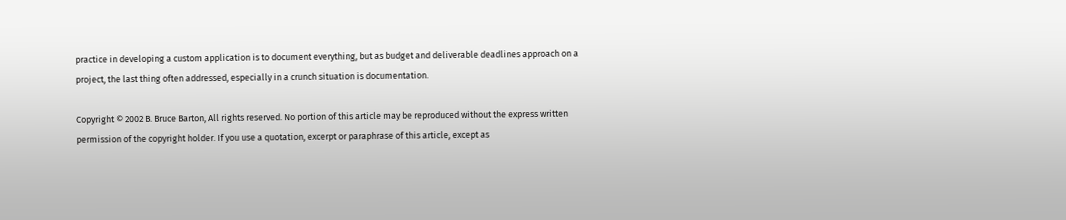practice in developing a custom application is to document everything, but as budget and deliverable deadlines approach on a project, the last thing often addressed, especially in a crunch situation is documentation.

Copyright © 2002 B. Bruce Barton, All rights reserved. No portion of this article may be reproduced without the express written permission of the copyright holder. If you use a quotation, excerpt or paraphrase of this article, except as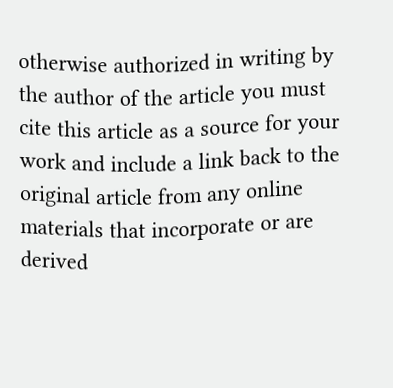otherwise authorized in writing by the author of the article you must cite this article as a source for your work and include a link back to the original article from any online materials that incorporate or are derived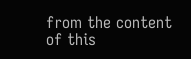from the content of this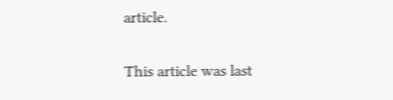article.

This article was last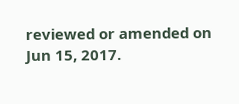reviewed or amended on Jun 15, 2017.